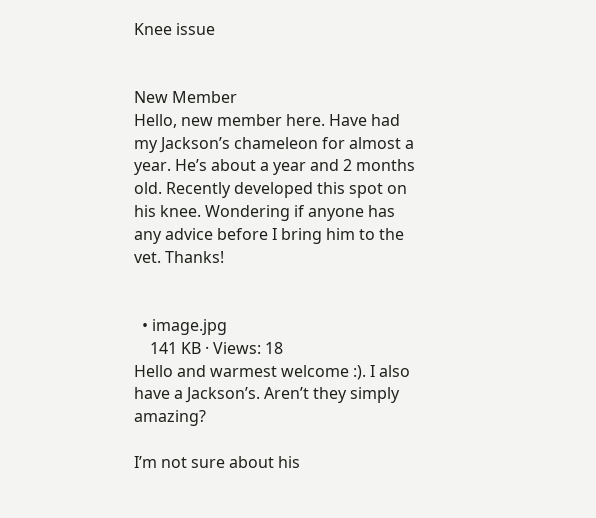Knee issue


New Member
Hello, new member here. Have had my Jackson’s chameleon for almost a year. He’s about a year and 2 months old. Recently developed this spot on his knee. Wondering if anyone has any advice before I bring him to the vet. Thanks!


  • image.jpg
    141 KB · Views: 18
Hello and warmest welcome :). I also have a Jackson’s. Aren’t they simply amazing?

I’m not sure about his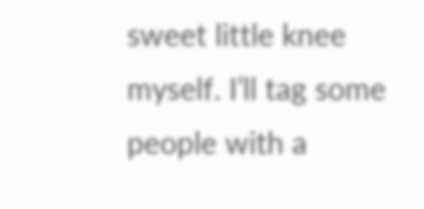sweet little knee myself. I’ll tag some people with a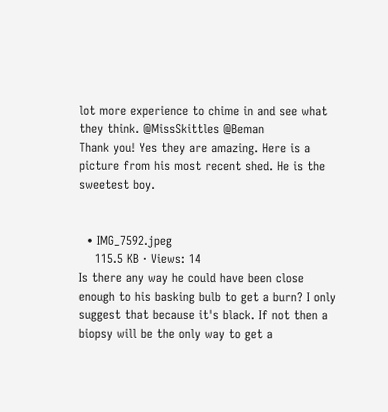lot more experience to chime in and see what they think. @MissSkittles @Beman
Thank you! Yes they are amazing. Here is a picture from his most recent shed. He is the sweetest boy.


  • IMG_7592.jpeg
    115.5 KB · Views: 14
Is there any way he could have been close enough to his basking bulb to get a burn? I only suggest that because it's black. If not then a biopsy will be the only way to get a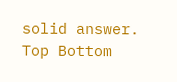solid answer.
Top Bottom